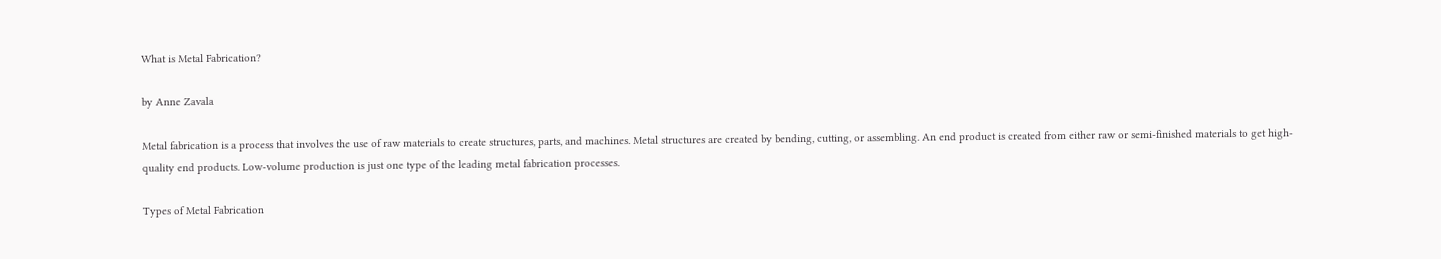What is Metal Fabrication?

by Anne Zavala

Metal fabrication is a process that involves the use of raw materials to create structures, parts, and machines. Metal structures are created by bending, cutting, or assembling. An end product is created from either raw or semi-finished materials to get high-quality end products. Low-volume production is just one type of the leading metal fabrication processes.

Types of Metal Fabrication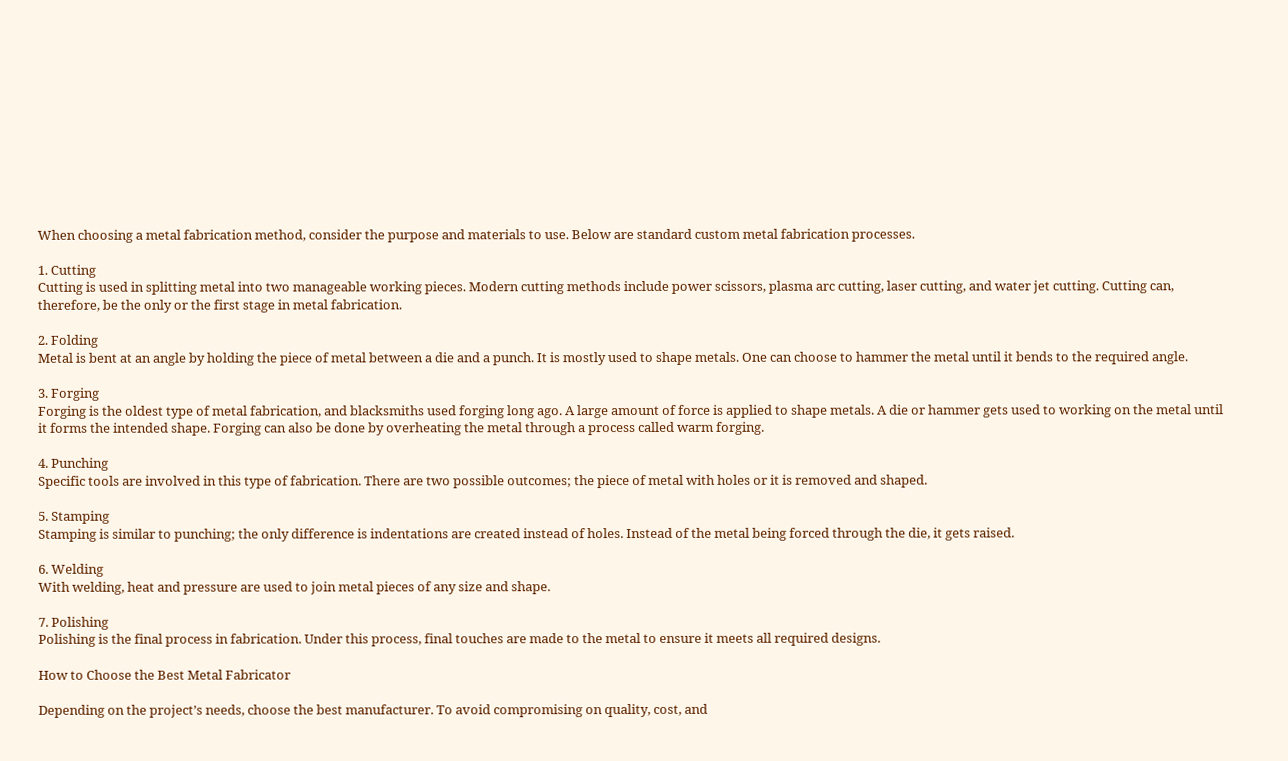When choosing a metal fabrication method, consider the purpose and materials to use. Below are standard custom metal fabrication processes.

1. Cutting
Cutting is used in splitting metal into two manageable working pieces. Modern cutting methods include power scissors, plasma arc cutting, laser cutting, and water jet cutting. Cutting can, therefore, be the only or the first stage in metal fabrication.

2. Folding
Metal is bent at an angle by holding the piece of metal between a die and a punch. It is mostly used to shape metals. One can choose to hammer the metal until it bends to the required angle.

3. Forging
Forging is the oldest type of metal fabrication, and blacksmiths used forging long ago. A large amount of force is applied to shape metals. A die or hammer gets used to working on the metal until it forms the intended shape. Forging can also be done by overheating the metal through a process called warm forging.

4. Punching
Specific tools are involved in this type of fabrication. There are two possible outcomes; the piece of metal with holes or it is removed and shaped.

5. Stamping
Stamping is similar to punching; the only difference is indentations are created instead of holes. Instead of the metal being forced through the die, it gets raised.

6. Welding
With welding, heat and pressure are used to join metal pieces of any size and shape.

7. Polishing
Polishing is the final process in fabrication. Under this process, final touches are made to the metal to ensure it meets all required designs.

How to Choose the Best Metal Fabricator

Depending on the project’s needs, choose the best manufacturer. To avoid compromising on quality, cost, and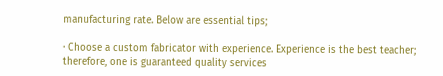manufacturing rate. Below are essential tips;

· Choose a custom fabricator with experience. Experience is the best teacher; therefore, one is guaranteed quality services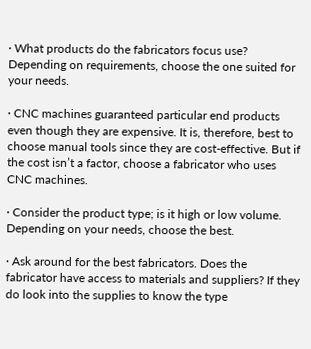· What products do the fabricators focus use? Depending on requirements, choose the one suited for your needs.

· CNC machines guaranteed particular end products even though they are expensive. It is, therefore, best to choose manual tools since they are cost-effective. But if the cost isn’t a factor, choose a fabricator who uses CNC machines.

· Consider the product type; is it high or low volume. Depending on your needs, choose the best.

· Ask around for the best fabricators. Does the fabricator have access to materials and suppliers? If they do look into the supplies to know the type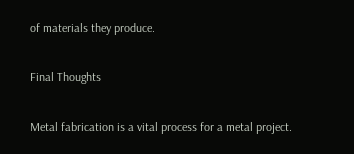of materials they produce.

Final Thoughts

Metal fabrication is a vital process for a metal project.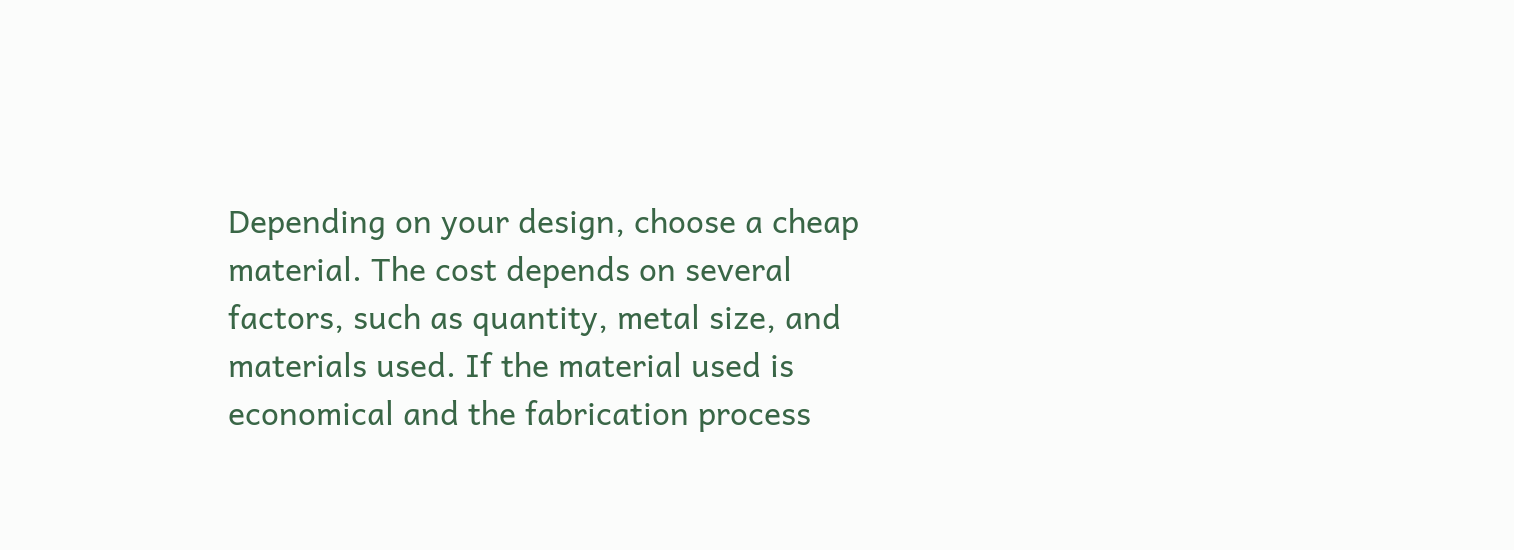Depending on your design, choose a cheap material. The cost depends on several factors, such as quantity, metal size, and materials used. If the material used is economical and the fabrication process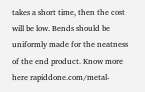takes a short time, then the cost will be low. Bends should be uniformly made for the neatness of the end product. Know more here rapiddone.com/metal-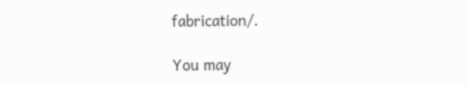fabrication/.

You may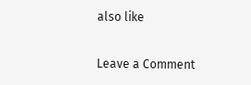also like

Leave a Comment